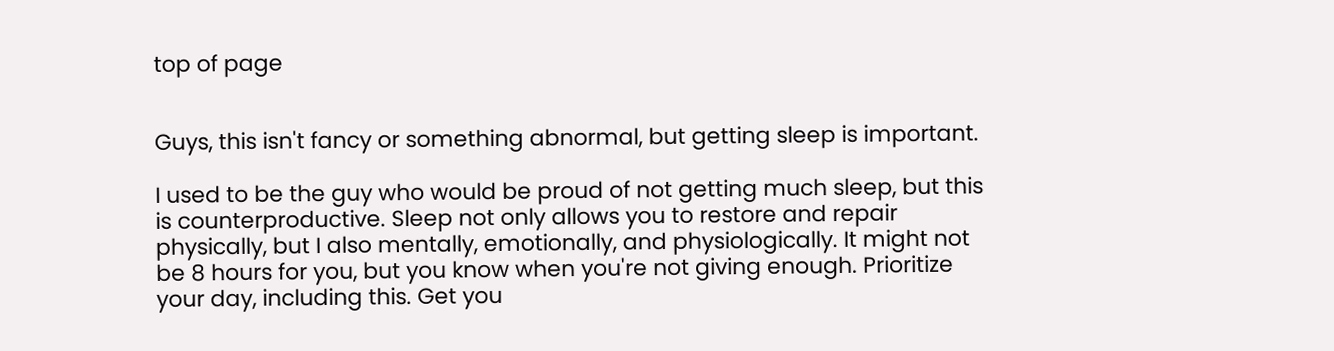top of page


Guys, this isn't fancy or something abnormal, but getting sleep is important.

I used to be the guy who would be proud of not getting much sleep, but this is counterproductive. Sleep not only allows you to restore and repair physically, but I also mentally, emotionally, and physiologically. It might not be 8 hours for you, but you know when you're not giving enough. Prioritize your day, including this. Get you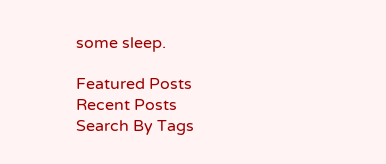some sleep.

Featured Posts
Recent Posts
Search By Tags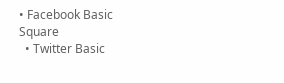• Facebook Basic Square
  • Twitter Basic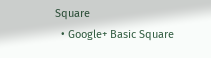Square
  • Google+ Basic Square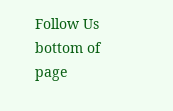Follow Us
bottom of page